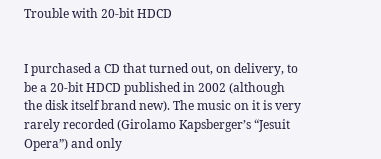Trouble with 20-bit HDCD


I purchased a CD that turned out, on delivery, to be a 20-bit HDCD published in 2002 (although the disk itself brand new). The music on it is very rarely recorded (Girolamo Kapsberger’s “Jesuit Opera”) and only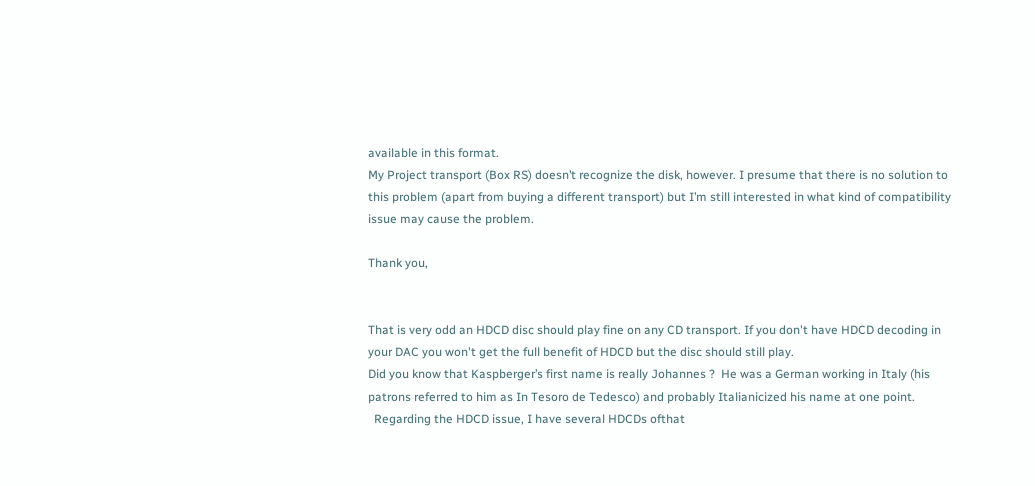available in this format.
My Project transport (Box RS) doesn’t recognize the disk, however. I presume that there is no solution to this problem (apart from buying a different transport) but I’m still interested in what kind of compatibility issue may cause the problem.

Thank you,


That is very odd an HDCD disc should play fine on any CD transport. If you don't have HDCD decoding in your DAC you won't get the full benefit of HDCD but the disc should still play.
Did you know that Kaspberger’s first name is really Johannes ?  He was a German working in Italy (his patrons referred to him as In Tesoro de Tedesco) and probably Italianicized his name at one point.
  Regarding the HDCD issue, I have several HDCDs ofthat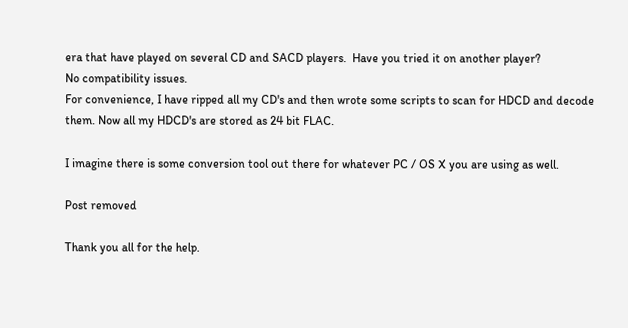era that have played on several CD and SACD players.  Have you tried it on another player?
No compatibility issues.
For convenience, I have ripped all my CD's and then wrote some scripts to scan for HDCD and decode them. Now all my HDCD's are stored as 24 bit FLAC.

I imagine there is some conversion tool out there for whatever PC / OS X you are using as well.

Post removed

Thank you all for the help.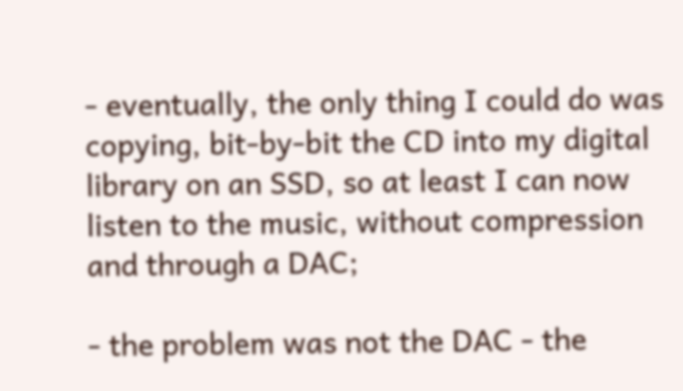- eventually, the only thing I could do was copying, bit-by-bit the CD into my digital library on an SSD, so at least I can now listen to the music, without compression and through a DAC;

- the problem was not the DAC - the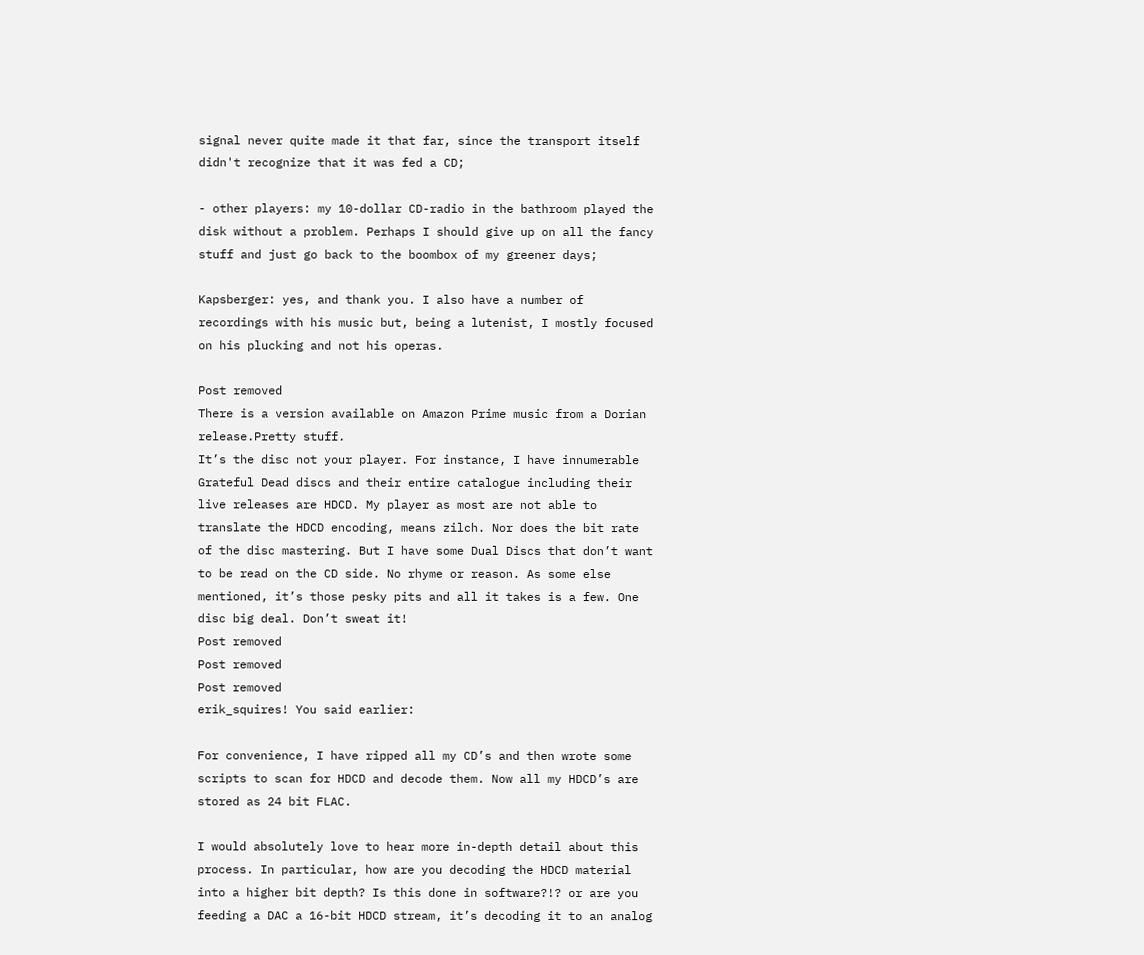signal never quite made it that far, since the transport itself didn't recognize that it was fed a CD;

- other players: my 10-dollar CD-radio in the bathroom played the disk without a problem. Perhaps I should give up on all the fancy stuff and just go back to the boombox of my greener days;

Kapsberger: yes, and thank you. I also have a number of recordings with his music but, being a lutenist, I mostly focused on his plucking and not his operas.

Post removed
There is a version available on Amazon Prime music from a Dorian release.Pretty stuff.
It’s the disc not your player. For instance, I have innumerable Grateful Dead discs and their entire catalogue including their live releases are HDCD. My player as most are not able to translate the HDCD encoding, means zilch. Nor does the bit rate of the disc mastering. But I have some Dual Discs that don’t want to be read on the CD side. No rhyme or reason. As some else mentioned, it’s those pesky pits and all it takes is a few. One disc big deal. Don’t sweat it!
Post removed
Post removed
Post removed
erik_squires! You said earlier:

For convenience, I have ripped all my CD’s and then wrote some scripts to scan for HDCD and decode them. Now all my HDCD’s are stored as 24 bit FLAC.

I would absolutely love to hear more in-depth detail about this process. In particular, how are you decoding the HDCD material into a higher bit depth? Is this done in software?!? or are you feeding a DAC a 16-bit HDCD stream, it’s decoding it to an analog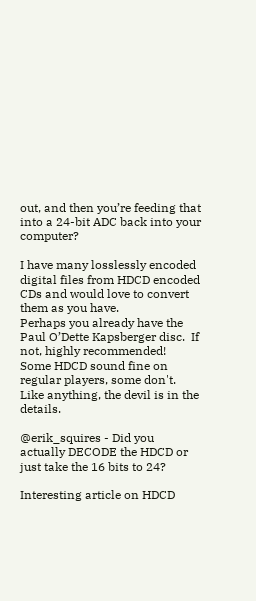out, and then you’re feeding that into a 24-bit ADC back into your computer?

I have many losslessly encoded digital files from HDCD encoded CDs and would love to convert them as you have.
Perhaps you already have the Paul O’Dette Kapsberger disc.  If not, highly recommended!
Some HDCD sound fine on regular players, some don't. Like anything, the devil is in the details.

@erik_squires - Did you actually DECODE the HDCD or just take the 16 bits to 24?

Interesting article on HDCD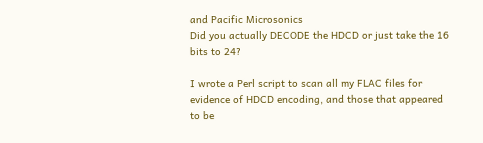and Pacific Microsonics
Did you actually DECODE the HDCD or just take the 16 bits to 24?

I wrote a Perl script to scan all my FLAC files for evidence of HDCD encoding, and those that appeared to be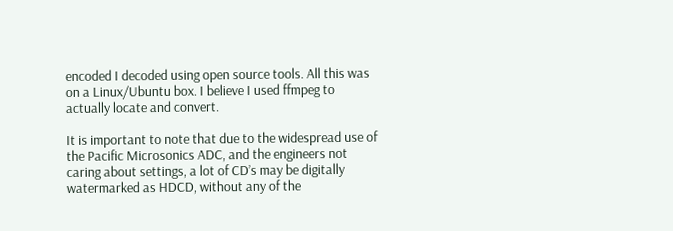encoded I decoded using open source tools. All this was on a Linux/Ubuntu box. I believe I used ffmpeg to actually locate and convert.

It is important to note that due to the widespread use of the Pacific Microsonics ADC, and the engineers not caring about settings, a lot of CD’s may be digitally watermarked as HDCD, without any of the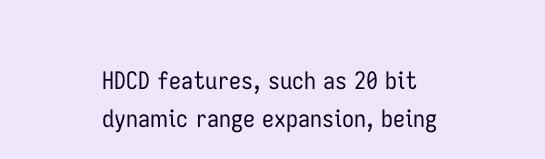HDCD features, such as 20 bit dynamic range expansion, being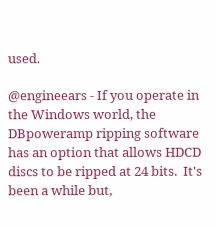used.

@engineears - If you operate in the Windows world, the DBpoweramp ripping software has an option that allows HDCD discs to be ripped at 24 bits.  It's been a while but,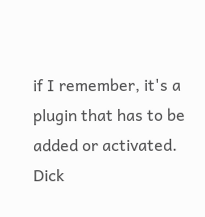if I remember, it's a plugin that has to be added or activated.  Dick